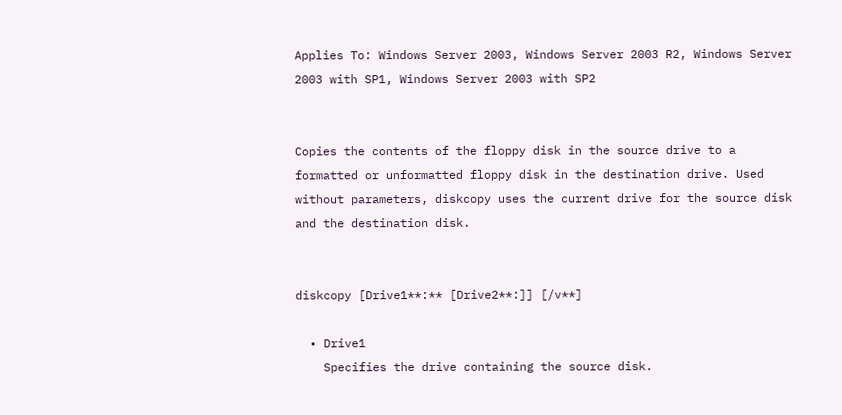Applies To: Windows Server 2003, Windows Server 2003 R2, Windows Server 2003 with SP1, Windows Server 2003 with SP2


Copies the contents of the floppy disk in the source drive to a formatted or unformatted floppy disk in the destination drive. Used without parameters, diskcopy uses the current drive for the source disk and the destination disk.


diskcopy [Drive1**:** [Drive2**:]] [/v**]

  • Drive1
    Specifies the drive containing the source disk.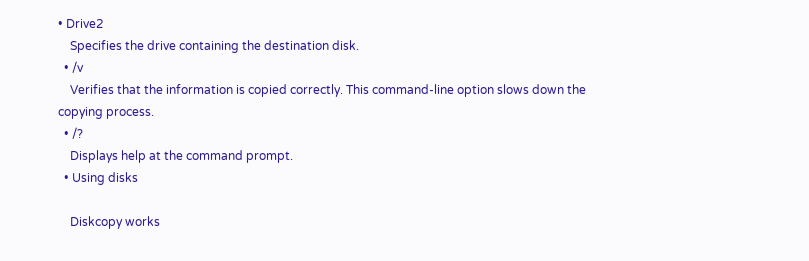• Drive2
    Specifies the drive containing the destination disk.
  • /v
    Verifies that the information is copied correctly. This command-line option slows down the copying process.
  • /?
    Displays help at the command prompt.
  • Using disks

    Diskcopy works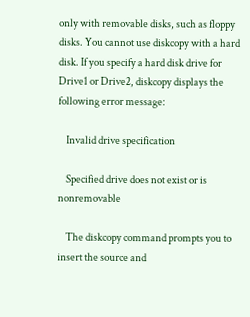only with removable disks, such as floppy disks. You cannot use diskcopy with a hard disk. If you specify a hard disk drive for Drive1 or Drive2, diskcopy displays the following error message:

    Invalid drive specification

    Specified drive does not exist or is nonremovable

    The diskcopy command prompts you to insert the source and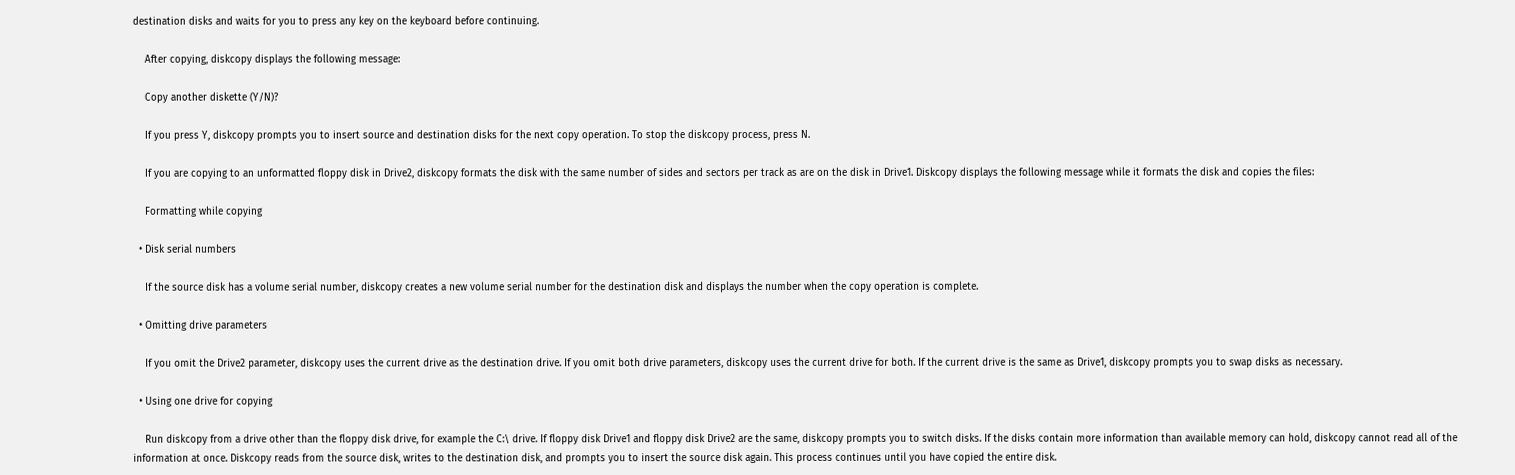destination disks and waits for you to press any key on the keyboard before continuing.

    After copying, diskcopy displays the following message:

    Copy another diskette (Y/N)?

    If you press Y, diskcopy prompts you to insert source and destination disks for the next copy operation. To stop the diskcopy process, press N.

    If you are copying to an unformatted floppy disk in Drive2, diskcopy formats the disk with the same number of sides and sectors per track as are on the disk in Drive1. Diskcopy displays the following message while it formats the disk and copies the files:

    Formatting while copying

  • Disk serial numbers

    If the source disk has a volume serial number, diskcopy creates a new volume serial number for the destination disk and displays the number when the copy operation is complete.

  • Omitting drive parameters

    If you omit the Drive2 parameter, diskcopy uses the current drive as the destination drive. If you omit both drive parameters, diskcopy uses the current drive for both. If the current drive is the same as Drive1, diskcopy prompts you to swap disks as necessary.

  • Using one drive for copying

    Run diskcopy from a drive other than the floppy disk drive, for example the C:\ drive. If floppy disk Drive1 and floppy disk Drive2 are the same, diskcopy prompts you to switch disks. If the disks contain more information than available memory can hold, diskcopy cannot read all of the information at once. Diskcopy reads from the source disk, writes to the destination disk, and prompts you to insert the source disk again. This process continues until you have copied the entire disk.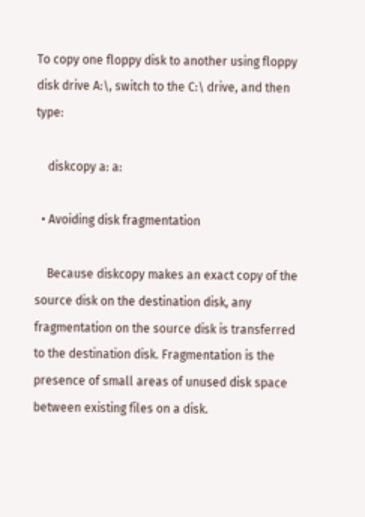To copy one floppy disk to another using floppy disk drive A:\, switch to the C:\ drive, and then type:

    diskcopy a: a:

  • Avoiding disk fragmentation

    Because diskcopy makes an exact copy of the source disk on the destination disk, any fragmentation on the source disk is transferred to the destination disk. Fragmentation is the presence of small areas of unused disk space between existing files on a disk.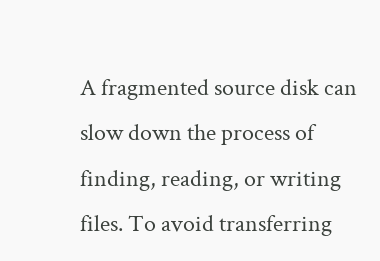A fragmented source disk can slow down the process of finding, reading, or writing files. To avoid transferring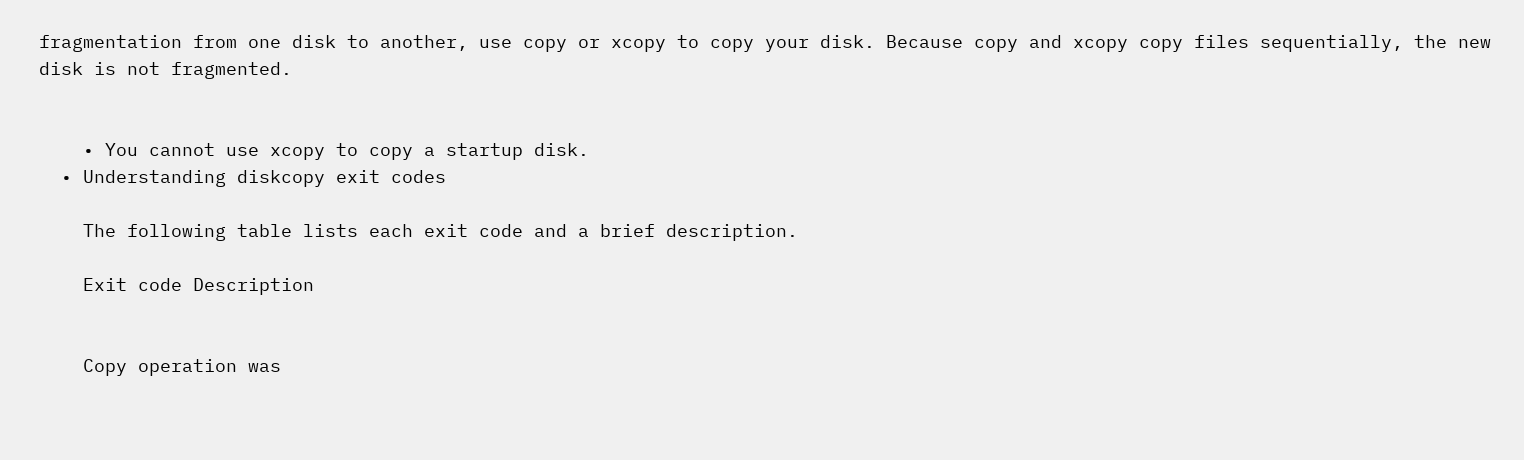fragmentation from one disk to another, use copy or xcopy to copy your disk. Because copy and xcopy copy files sequentially, the new disk is not fragmented.


    • You cannot use xcopy to copy a startup disk.
  • Understanding diskcopy exit codes

    The following table lists each exit code and a brief description.

    Exit code Description


    Copy operation was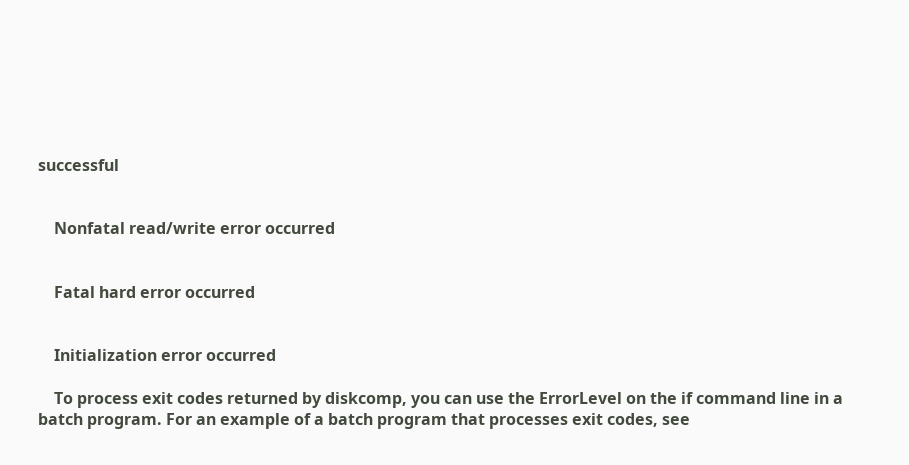successful


    Nonfatal read/write error occurred


    Fatal hard error occurred


    Initialization error occurred

    To process exit codes returned by diskcomp, you can use the ErrorLevel on the if command line in a batch program. For an example of a batch program that processes exit codes, see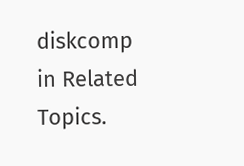diskcomp in Related Topics.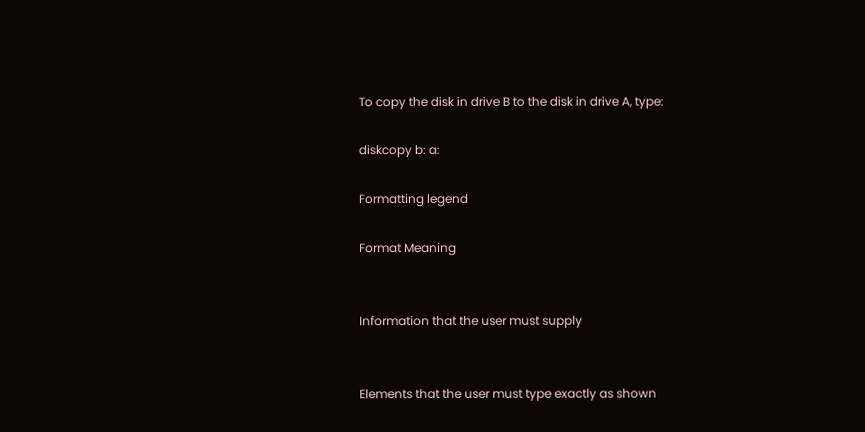To copy the disk in drive B to the disk in drive A, type:

diskcopy b: a:

Formatting legend

Format Meaning


Information that the user must supply


Elements that the user must type exactly as shown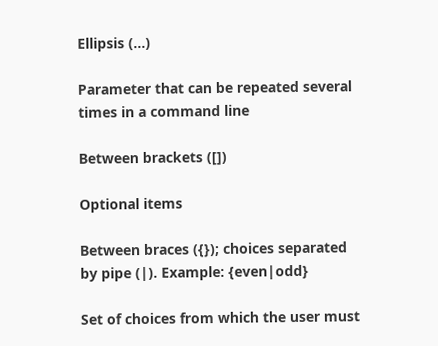Ellipsis (...)

Parameter that can be repeated several times in a command line

Between brackets ([])

Optional items

Between braces ({}); choices separated by pipe (|). Example: {even|odd}

Set of choices from which the user must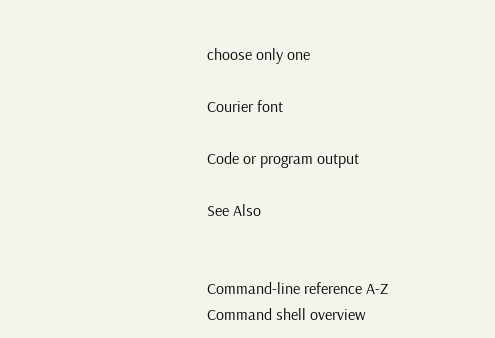choose only one

Courier font

Code or program output

See Also


Command-line reference A-Z
Command shell overview